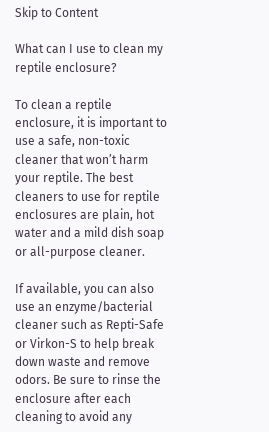Skip to Content

What can I use to clean my reptile enclosure?

To clean a reptile enclosure, it is important to use a safe, non-toxic cleaner that won’t harm your reptile. The best cleaners to use for reptile enclosures are plain, hot water and a mild dish soap or all-purpose cleaner.

If available, you can also use an enzyme/bacterial cleaner such as Repti-Safe or Virkon-S to help break down waste and remove odors. Be sure to rinse the enclosure after each cleaning to avoid any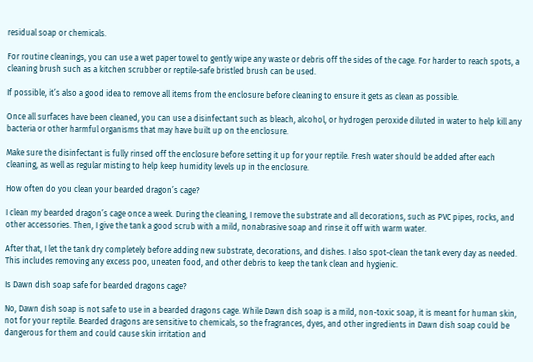residual soap or chemicals.

For routine cleanings, you can use a wet paper towel to gently wipe any waste or debris off the sides of the cage. For harder to reach spots, a cleaning brush such as a kitchen scrubber or reptile-safe bristled brush can be used.

If possible, it’s also a good idea to remove all items from the enclosure before cleaning to ensure it gets as clean as possible.

Once all surfaces have been cleaned, you can use a disinfectant such as bleach, alcohol, or hydrogen peroxide diluted in water to help kill any bacteria or other harmful organisms that may have built up on the enclosure.

Make sure the disinfectant is fully rinsed off the enclosure before setting it up for your reptile. Fresh water should be added after each cleaning, as well as regular misting to help keep humidity levels up in the enclosure.

How often do you clean your bearded dragon’s cage?

I clean my bearded dragon’s cage once a week. During the cleaning, I remove the substrate and all decorations, such as PVC pipes, rocks, and other accessories. Then, I give the tank a good scrub with a mild, nonabrasive soap and rinse it off with warm water.

After that, I let the tank dry completely before adding new substrate, decorations, and dishes. I also spot-clean the tank every day as needed. This includes removing any excess poo, uneaten food, and other debris to keep the tank clean and hygienic.

Is Dawn dish soap safe for bearded dragons cage?

No, Dawn dish soap is not safe to use in a bearded dragons cage. While Dawn dish soap is a mild, non-toxic soap, it is meant for human skin, not for your reptile. Bearded dragons are sensitive to chemicals, so the fragrances, dyes, and other ingredients in Dawn dish soap could be dangerous for them and could cause skin irritation and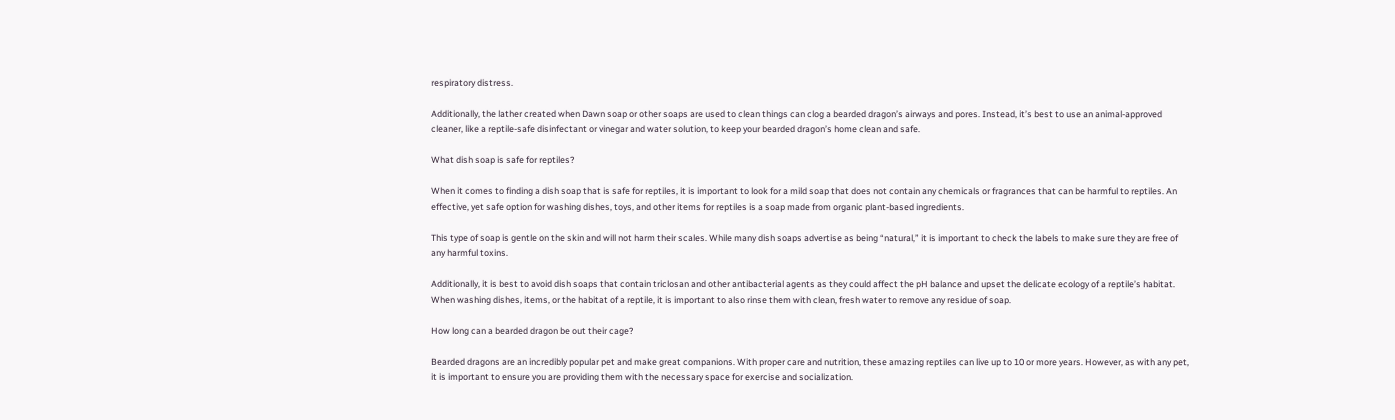respiratory distress.

Additionally, the lather created when Dawn soap or other soaps are used to clean things can clog a bearded dragon’s airways and pores. Instead, it’s best to use an animal-approved cleaner, like a reptile-safe disinfectant or vinegar and water solution, to keep your bearded dragon’s home clean and safe.

What dish soap is safe for reptiles?

When it comes to finding a dish soap that is safe for reptiles, it is important to look for a mild soap that does not contain any chemicals or fragrances that can be harmful to reptiles. An effective, yet safe option for washing dishes, toys, and other items for reptiles is a soap made from organic plant-based ingredients.

This type of soap is gentle on the skin and will not harm their scales. While many dish soaps advertise as being “natural,” it is important to check the labels to make sure they are free of any harmful toxins.

Additionally, it is best to avoid dish soaps that contain triclosan and other antibacterial agents as they could affect the pH balance and upset the delicate ecology of a reptile’s habitat. When washing dishes, items, or the habitat of a reptile, it is important to also rinse them with clean, fresh water to remove any residue of soap.

How long can a bearded dragon be out their cage?

Bearded dragons are an incredibly popular pet and make great companions. With proper care and nutrition, these amazing reptiles can live up to 10 or more years. However, as with any pet, it is important to ensure you are providing them with the necessary space for exercise and socialization.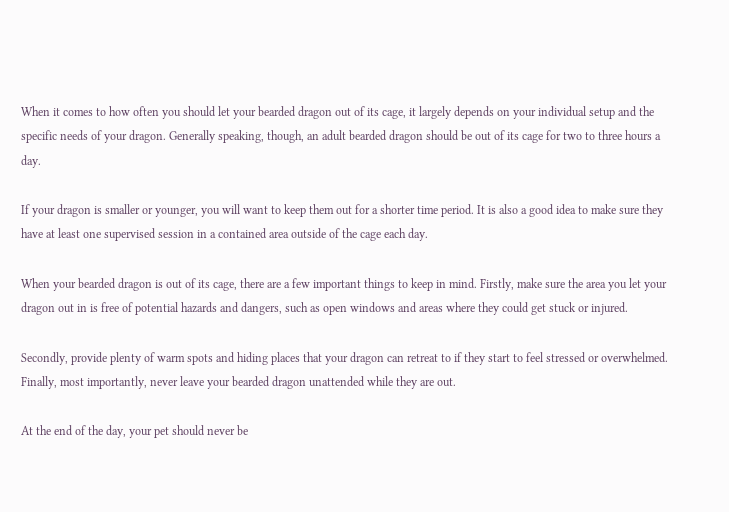When it comes to how often you should let your bearded dragon out of its cage, it largely depends on your individual setup and the specific needs of your dragon. Generally speaking, though, an adult bearded dragon should be out of its cage for two to three hours a day.

If your dragon is smaller or younger, you will want to keep them out for a shorter time period. It is also a good idea to make sure they have at least one supervised session in a contained area outside of the cage each day.

When your bearded dragon is out of its cage, there are a few important things to keep in mind. Firstly, make sure the area you let your dragon out in is free of potential hazards and dangers, such as open windows and areas where they could get stuck or injured.

Secondly, provide plenty of warm spots and hiding places that your dragon can retreat to if they start to feel stressed or overwhelmed. Finally, most importantly, never leave your bearded dragon unattended while they are out.

At the end of the day, your pet should never be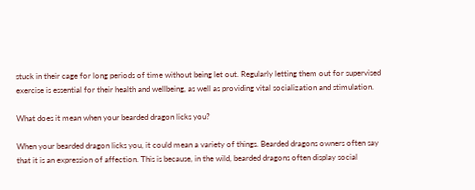stuck in their cage for long periods of time without being let out. Regularly letting them out for supervised exercise is essential for their health and wellbeing, as well as providing vital socialization and stimulation.

What does it mean when your bearded dragon licks you?

When your bearded dragon licks you, it could mean a variety of things. Bearded dragons owners often say that it is an expression of affection. This is because, in the wild, bearded dragons often display social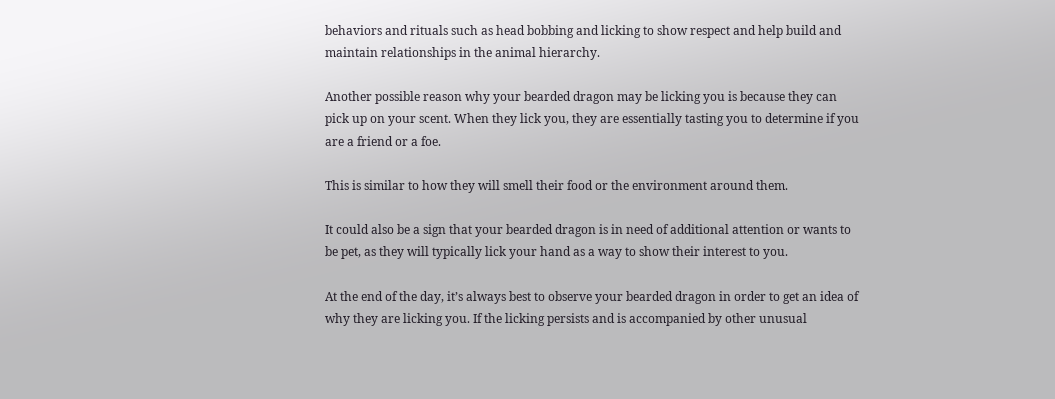behaviors and rituals such as head bobbing and licking to show respect and help build and maintain relationships in the animal hierarchy.

Another possible reason why your bearded dragon may be licking you is because they can pick up on your scent. When they lick you, they are essentially tasting you to determine if you are a friend or a foe.

This is similar to how they will smell their food or the environment around them.

It could also be a sign that your bearded dragon is in need of additional attention or wants to be pet, as they will typically lick your hand as a way to show their interest to you.

At the end of the day, it’s always best to observe your bearded dragon in order to get an idea of why they are licking you. If the licking persists and is accompanied by other unusual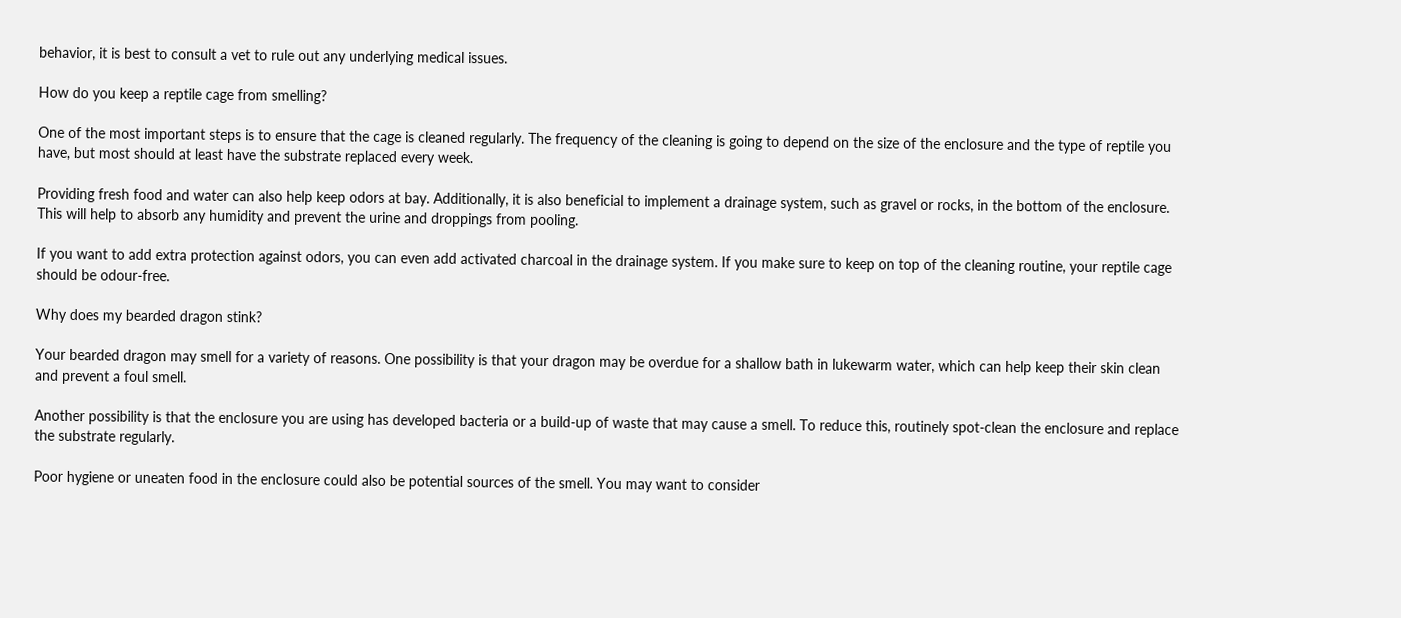behavior, it is best to consult a vet to rule out any underlying medical issues.

How do you keep a reptile cage from smelling?

One of the most important steps is to ensure that the cage is cleaned regularly. The frequency of the cleaning is going to depend on the size of the enclosure and the type of reptile you have, but most should at least have the substrate replaced every week.

Providing fresh food and water can also help keep odors at bay. Additionally, it is also beneficial to implement a drainage system, such as gravel or rocks, in the bottom of the enclosure. This will help to absorb any humidity and prevent the urine and droppings from pooling.

If you want to add extra protection against odors, you can even add activated charcoal in the drainage system. If you make sure to keep on top of the cleaning routine, your reptile cage should be odour-free.

Why does my bearded dragon stink?

Your bearded dragon may smell for a variety of reasons. One possibility is that your dragon may be overdue for a shallow bath in lukewarm water, which can help keep their skin clean and prevent a foul smell.

Another possibility is that the enclosure you are using has developed bacteria or a build-up of waste that may cause a smell. To reduce this, routinely spot-clean the enclosure and replace the substrate regularly.

Poor hygiene or uneaten food in the enclosure could also be potential sources of the smell. You may want to consider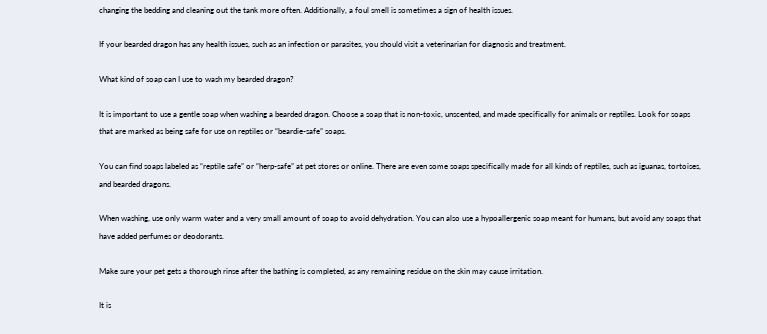changing the bedding and cleaning out the tank more often. Additionally, a foul smell is sometimes a sign of health issues.

If your bearded dragon has any health issues, such as an infection or parasites, you should visit a veterinarian for diagnosis and treatment.

What kind of soap can I use to wash my bearded dragon?

It is important to use a gentle soap when washing a bearded dragon. Choose a soap that is non-toxic, unscented, and made specifically for animals or reptiles. Look for soaps that are marked as being safe for use on reptiles or “beardie-safe” soaps.

You can find soaps labeled as “reptile safe” or “herp-safe” at pet stores or online. There are even some soaps specifically made for all kinds of reptiles, such as iguanas, tortoises, and bearded dragons.

When washing, use only warm water and a very small amount of soap to avoid dehydration. You can also use a hypoallergenic soap meant for humans, but avoid any soaps that have added perfumes or deodorants.

Make sure your pet gets a thorough rinse after the bathing is completed, as any remaining residue on the skin may cause irritation.

It is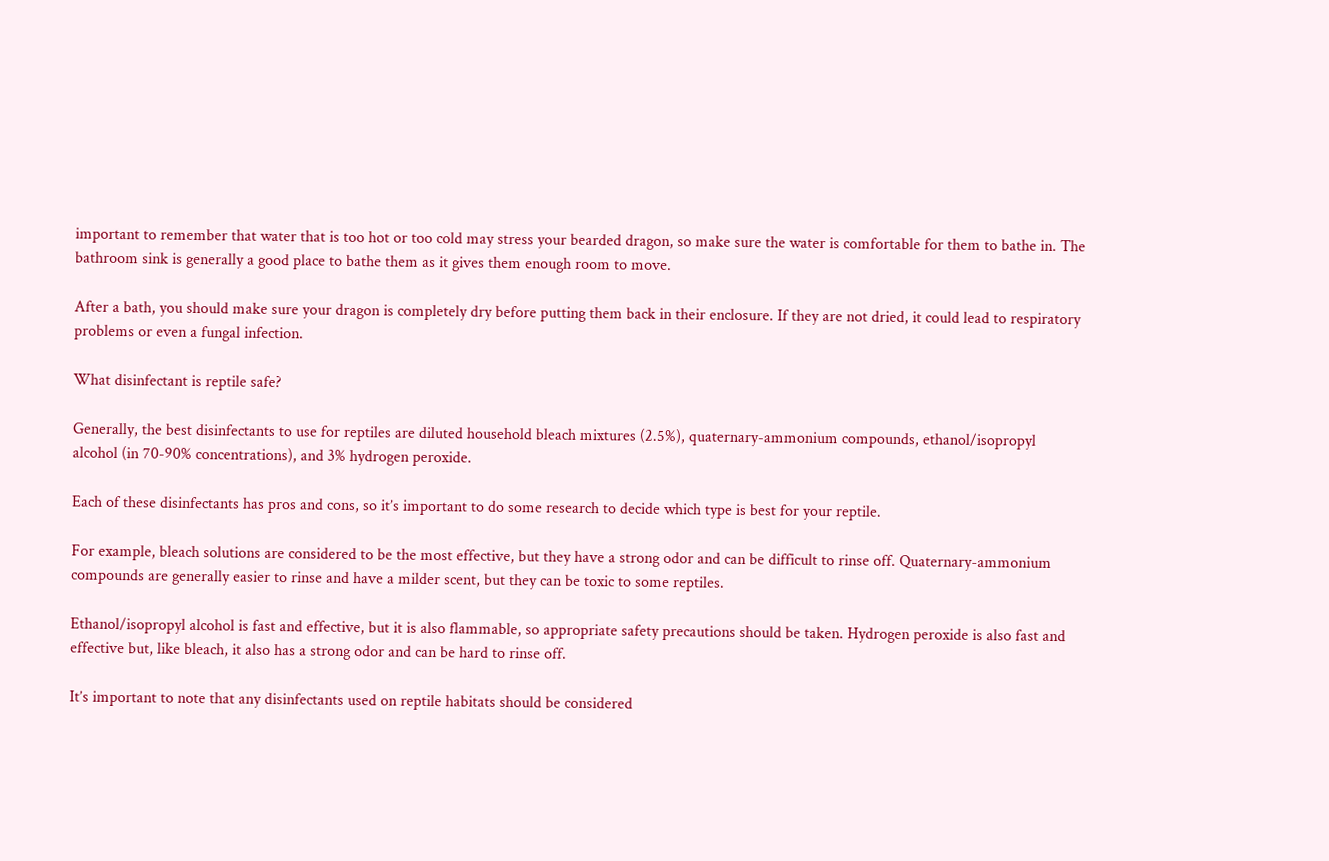important to remember that water that is too hot or too cold may stress your bearded dragon, so make sure the water is comfortable for them to bathe in. The bathroom sink is generally a good place to bathe them as it gives them enough room to move.

After a bath, you should make sure your dragon is completely dry before putting them back in their enclosure. If they are not dried, it could lead to respiratory problems or even a fungal infection.

What disinfectant is reptile safe?

Generally, the best disinfectants to use for reptiles are diluted household bleach mixtures (2.5%), quaternary-ammonium compounds, ethanol/isopropyl alcohol (in 70-90% concentrations), and 3% hydrogen peroxide.

Each of these disinfectants has pros and cons, so it’s important to do some research to decide which type is best for your reptile.

For example, bleach solutions are considered to be the most effective, but they have a strong odor and can be difficult to rinse off. Quaternary-ammonium compounds are generally easier to rinse and have a milder scent, but they can be toxic to some reptiles.

Ethanol/isopropyl alcohol is fast and effective, but it is also flammable, so appropriate safety precautions should be taken. Hydrogen peroxide is also fast and effective but, like bleach, it also has a strong odor and can be hard to rinse off.

It’s important to note that any disinfectants used on reptile habitats should be considered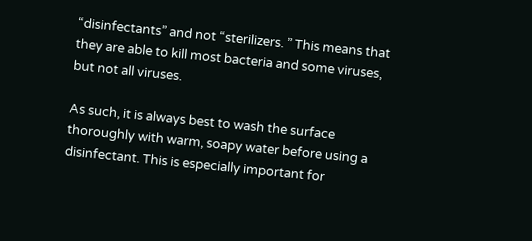“disinfectants” and not “sterilizers. ” This means that they are able to kill most bacteria and some viruses, but not all viruses.

As such, it is always best to wash the surface thoroughly with warm, soapy water before using a disinfectant. This is especially important for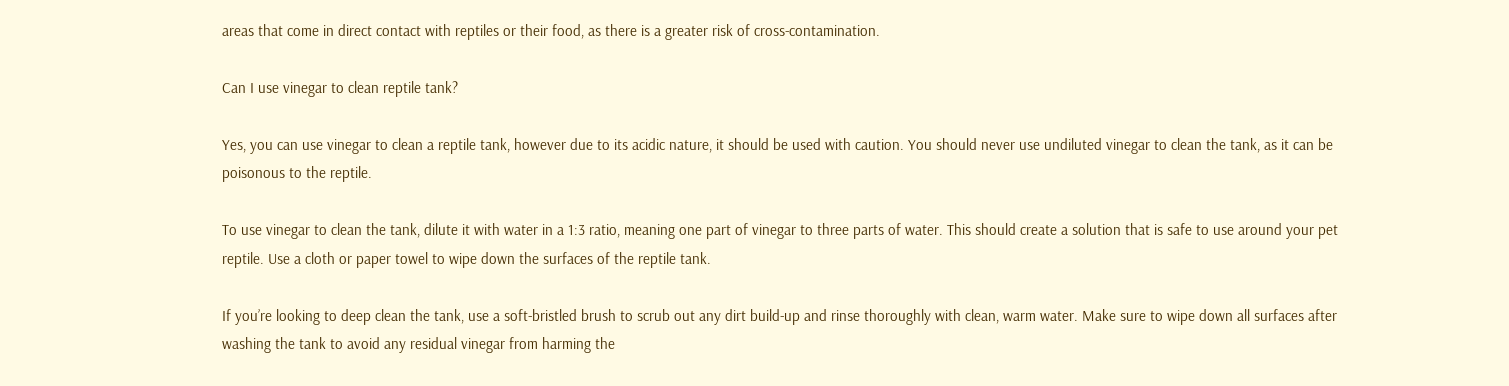areas that come in direct contact with reptiles or their food, as there is a greater risk of cross-contamination.

Can I use vinegar to clean reptile tank?

Yes, you can use vinegar to clean a reptile tank, however due to its acidic nature, it should be used with caution. You should never use undiluted vinegar to clean the tank, as it can be poisonous to the reptile.

To use vinegar to clean the tank, dilute it with water in a 1:3 ratio, meaning one part of vinegar to three parts of water. This should create a solution that is safe to use around your pet reptile. Use a cloth or paper towel to wipe down the surfaces of the reptile tank.

If you’re looking to deep clean the tank, use a soft-bristled brush to scrub out any dirt build-up and rinse thoroughly with clean, warm water. Make sure to wipe down all surfaces after washing the tank to avoid any residual vinegar from harming the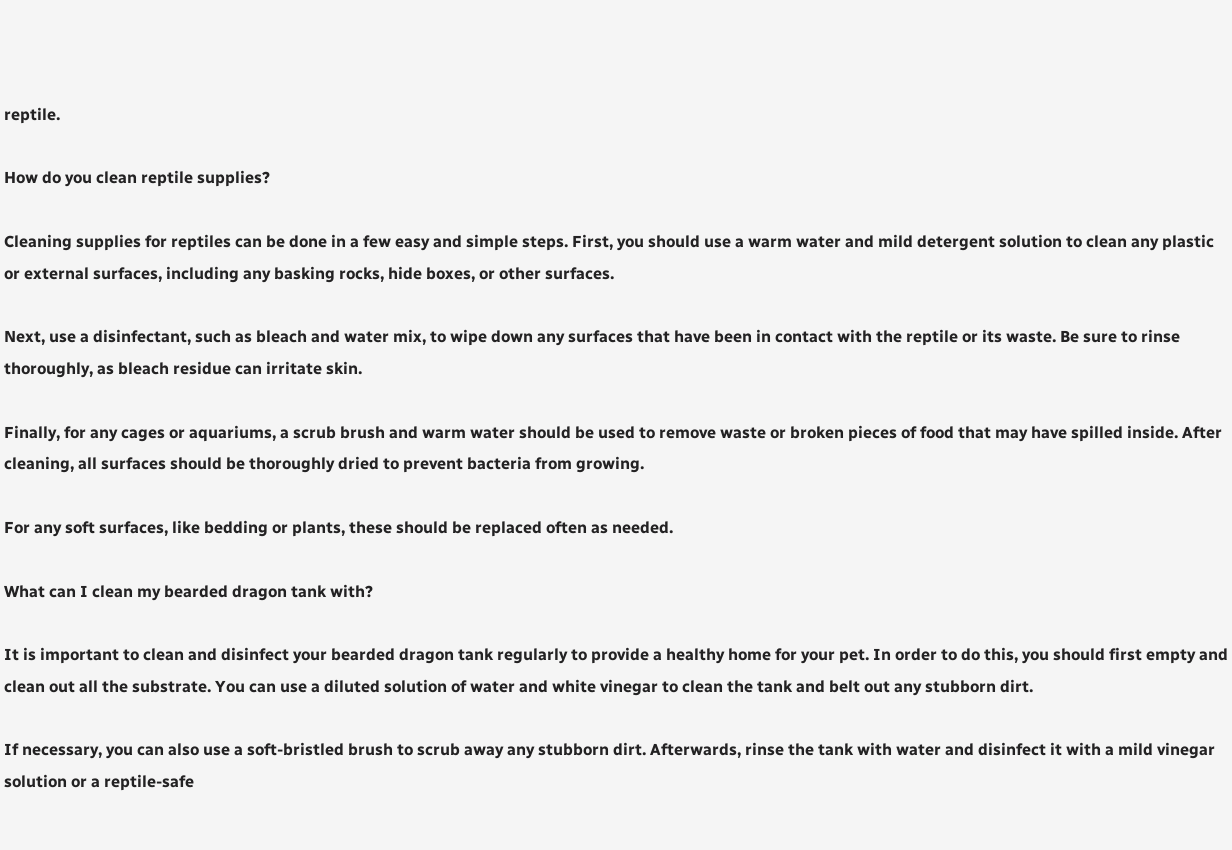reptile.

How do you clean reptile supplies?

Cleaning supplies for reptiles can be done in a few easy and simple steps. First, you should use a warm water and mild detergent solution to clean any plastic or external surfaces, including any basking rocks, hide boxes, or other surfaces.

Next, use a disinfectant, such as bleach and water mix, to wipe down any surfaces that have been in contact with the reptile or its waste. Be sure to rinse thoroughly, as bleach residue can irritate skin.

Finally, for any cages or aquariums, a scrub brush and warm water should be used to remove waste or broken pieces of food that may have spilled inside. After cleaning, all surfaces should be thoroughly dried to prevent bacteria from growing.

For any soft surfaces, like bedding or plants, these should be replaced often as needed.

What can I clean my bearded dragon tank with?

It is important to clean and disinfect your bearded dragon tank regularly to provide a healthy home for your pet. In order to do this, you should first empty and clean out all the substrate. You can use a diluted solution of water and white vinegar to clean the tank and belt out any stubborn dirt.

If necessary, you can also use a soft-bristled brush to scrub away any stubborn dirt. Afterwards, rinse the tank with water and disinfect it with a mild vinegar solution or a reptile-safe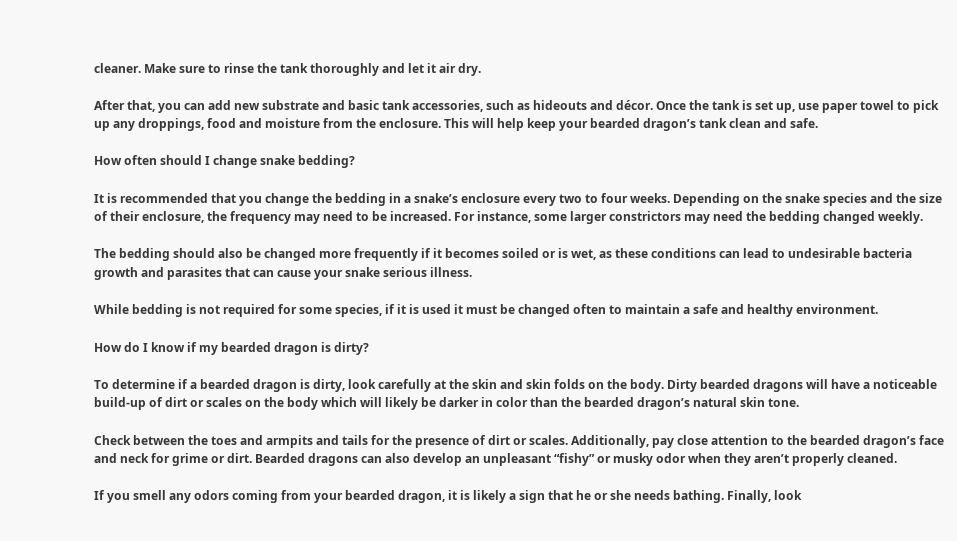cleaner. Make sure to rinse the tank thoroughly and let it air dry.

After that, you can add new substrate and basic tank accessories, such as hideouts and décor. Once the tank is set up, use paper towel to pick up any droppings, food and moisture from the enclosure. This will help keep your bearded dragon’s tank clean and safe.

How often should I change snake bedding?

It is recommended that you change the bedding in a snake’s enclosure every two to four weeks. Depending on the snake species and the size of their enclosure, the frequency may need to be increased. For instance, some larger constrictors may need the bedding changed weekly.

The bedding should also be changed more frequently if it becomes soiled or is wet, as these conditions can lead to undesirable bacteria growth and parasites that can cause your snake serious illness.

While bedding is not required for some species, if it is used it must be changed often to maintain a safe and healthy environment.

How do I know if my bearded dragon is dirty?

To determine if a bearded dragon is dirty, look carefully at the skin and skin folds on the body. Dirty bearded dragons will have a noticeable build-up of dirt or scales on the body which will likely be darker in color than the bearded dragon’s natural skin tone.

Check between the toes and armpits and tails for the presence of dirt or scales. Additionally, pay close attention to the bearded dragon’s face and neck for grime or dirt. Bearded dragons can also develop an unpleasant “fishy” or musky odor when they aren’t properly cleaned.

If you smell any odors coming from your bearded dragon, it is likely a sign that he or she needs bathing. Finally, look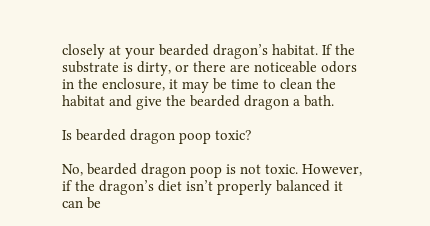closely at your bearded dragon’s habitat. If the substrate is dirty, or there are noticeable odors in the enclosure, it may be time to clean the habitat and give the bearded dragon a bath.

Is bearded dragon poop toxic?

No, bearded dragon poop is not toxic. However, if the dragon’s diet isn’t properly balanced it can be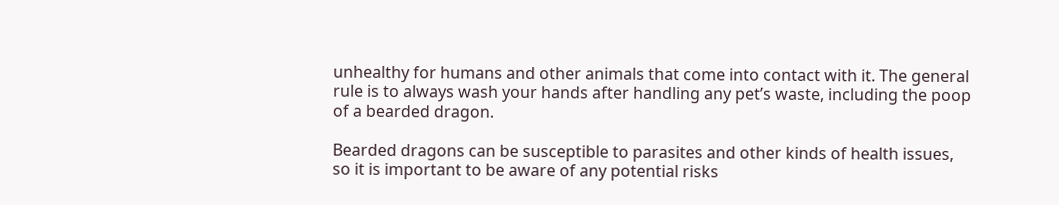unhealthy for humans and other animals that come into contact with it. The general rule is to always wash your hands after handling any pet’s waste, including the poop of a bearded dragon.

Bearded dragons can be susceptible to parasites and other kinds of health issues, so it is important to be aware of any potential risks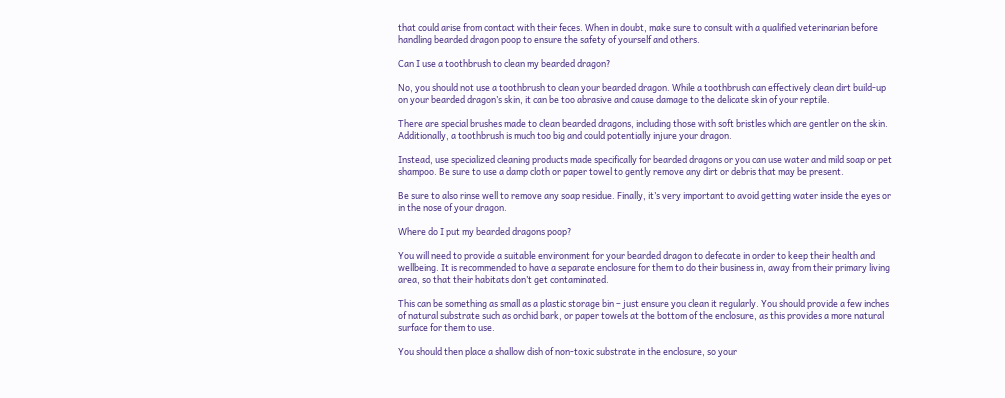that could arise from contact with their feces. When in doubt, make sure to consult with a qualified veterinarian before handling bearded dragon poop to ensure the safety of yourself and others.

Can I use a toothbrush to clean my bearded dragon?

No, you should not use a toothbrush to clean your bearded dragon. While a toothbrush can effectively clean dirt build-up on your bearded dragon’s skin, it can be too abrasive and cause damage to the delicate skin of your reptile.

There are special brushes made to clean bearded dragons, including those with soft bristles which are gentler on the skin. Additionally, a toothbrush is much too big and could potentially injure your dragon.

Instead, use specialized cleaning products made specifically for bearded dragons or you can use water and mild soap or pet shampoo. Be sure to use a damp cloth or paper towel to gently remove any dirt or debris that may be present.

Be sure to also rinse well to remove any soap residue. Finally, it’s very important to avoid getting water inside the eyes or in the nose of your dragon.

Where do I put my bearded dragons poop?

You will need to provide a suitable environment for your bearded dragon to defecate in order to keep their health and wellbeing. It is recommended to have a separate enclosure for them to do their business in, away from their primary living area, so that their habitats don’t get contaminated.

This can be something as small as a plastic storage bin – just ensure you clean it regularly. You should provide a few inches of natural substrate such as orchid bark, or paper towels at the bottom of the enclosure, as this provides a more natural surface for them to use.

You should then place a shallow dish of non-toxic substrate in the enclosure, so your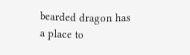bearded dragon has a place to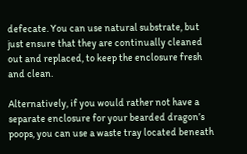defecate. You can use natural substrate, but just ensure that they are continually cleaned out and replaced, to keep the enclosure fresh and clean.

Alternatively, if you would rather not have a separate enclosure for your bearded dragon’s poops, you can use a waste tray located beneath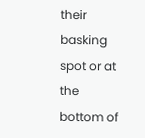their basking spot or at the bottom of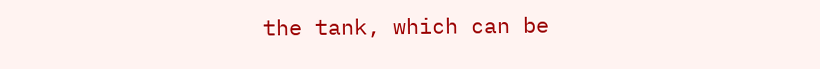the tank, which can be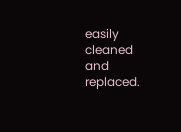easily cleaned and replaced.